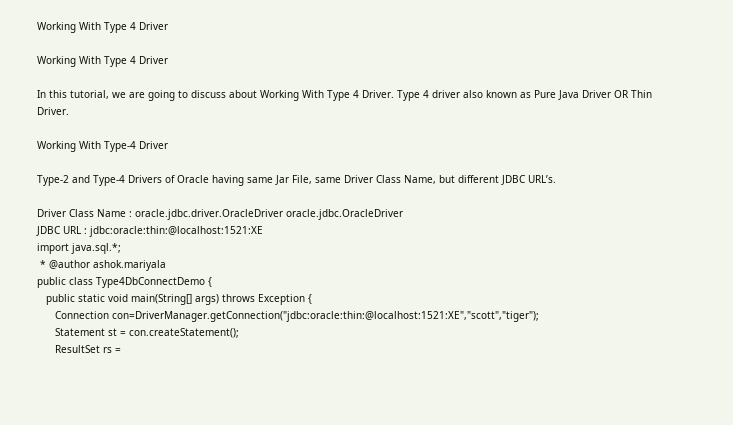Working With Type 4 Driver

Working With Type 4 Driver

In this tutorial, we are going to discuss about Working With Type 4 Driver. Type 4 driver also known as Pure Java Driver OR Thin Driver.

Working With Type-4 Driver

Type-2 and Type-4 Drivers of Oracle having same Jar File, same Driver Class Name, but different JDBC URL’s.

Driver Class Name : oracle.jdbc.driver.OracleDriver oracle.jdbc.OracleDriver
JDBC URL : jdbc:oracle:thin:@localhost:1521:XE
import java.sql.*;
 * @author ashok.mariyala
public class Type4DbConnectDemo {
   public static void main(String[] args) throws Exception {
      Connection con=DriverManager.getConnection("jdbc:oracle:thin:@localhost:1521:XE","scott","tiger");
      Statement st = con.createStatement();
      ResultSet rs =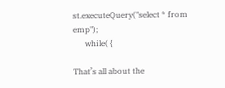st.executeQuery("select * from emp");
      while( {

That’s all about the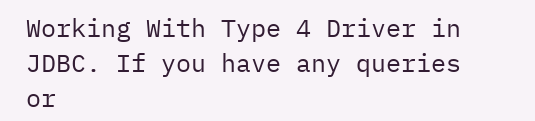Working With Type 4 Driver in JDBC. If you have any queries or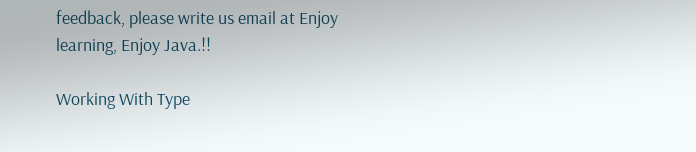feedback, please write us email at Enjoy learning, Enjoy Java.!!

Working With Type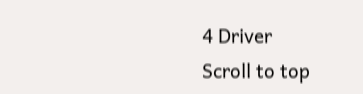4 Driver
Scroll to top